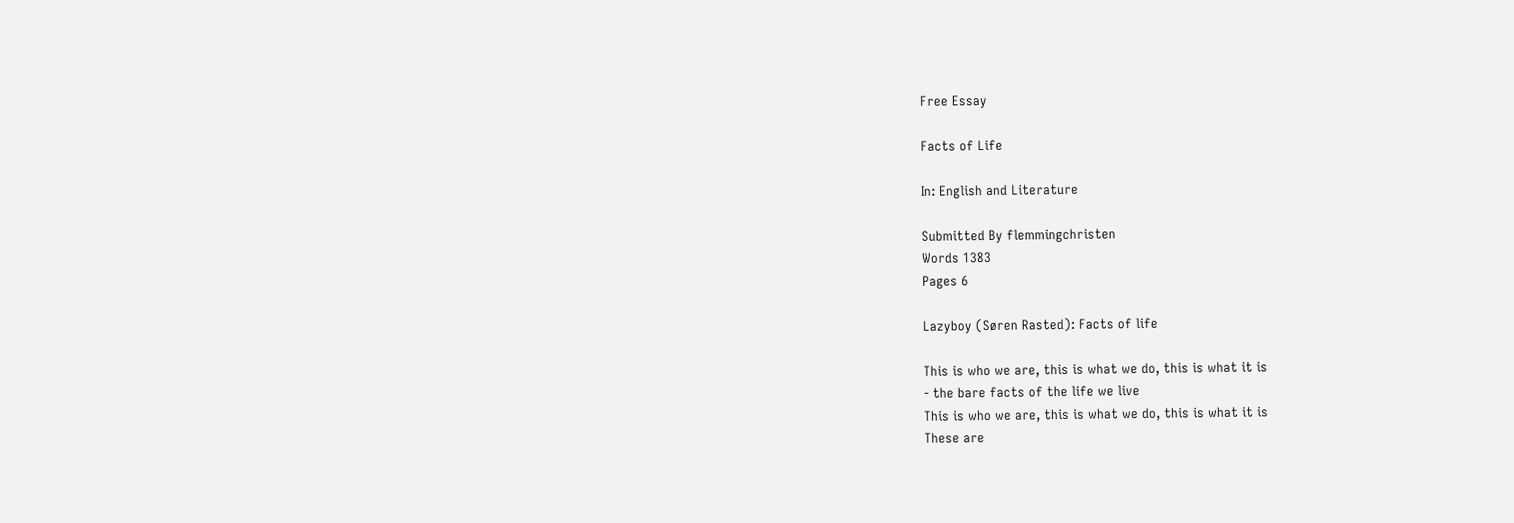Free Essay

Facts of Life

In: English and Literature

Submitted By flemmingchristen
Words 1383
Pages 6

Lazyboy (Søren Rasted): Facts of life

This is who we are, this is what we do, this is what it is
- the bare facts of the life we live
This is who we are, this is what we do, this is what it is
These are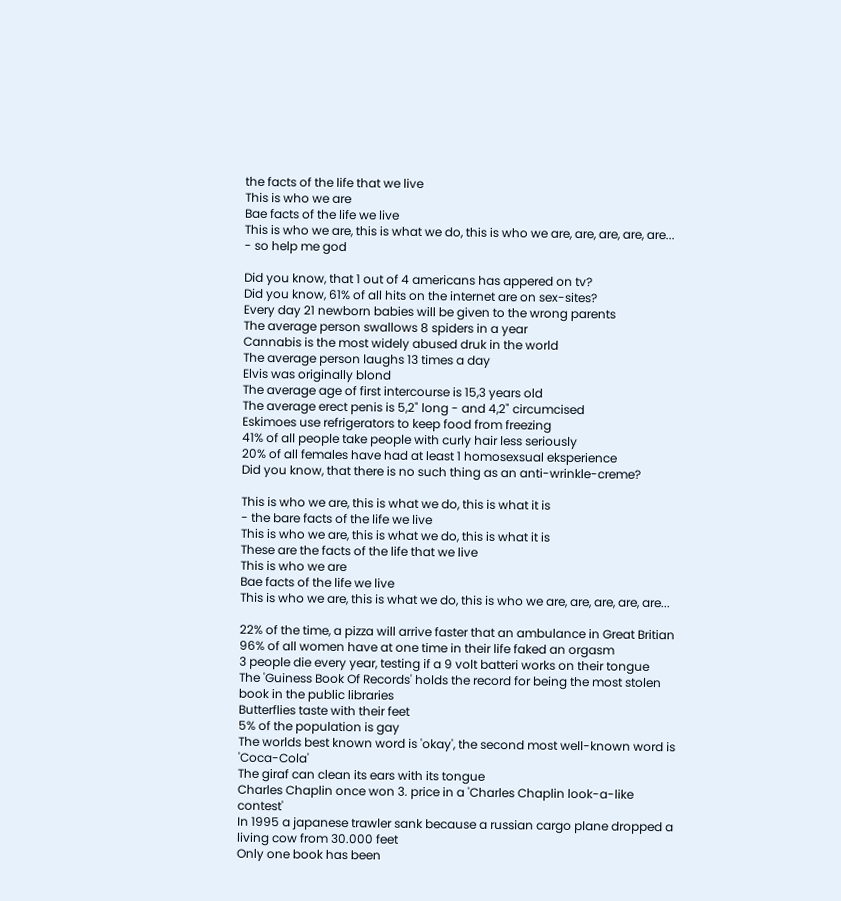the facts of the life that we live
This is who we are
Bae facts of the life we live
This is who we are, this is what we do, this is who we are, are, are, are, are...
- so help me god

Did you know, that 1 out of 4 americans has appered on tv?
Did you know, 61% of all hits on the internet are on sex-sites?
Every day 21 newborn babies will be given to the wrong parents
The average person swallows 8 spiders in a year
Cannabis is the most widely abused druk in the world
The average person laughs 13 times a day
Elvis was originally blond
The average age of first intercourse is 15,3 years old
The average erect penis is 5,2" long - and 4,2" circumcised
Eskimoes use refrigerators to keep food from freezing
41% of all people take people with curly hair less seriously
20% of all females have had at least 1 homosexsual eksperience
Did you know, that there is no such thing as an anti-wrinkle-creme?

This is who we are, this is what we do, this is what it is
- the bare facts of the life we live
This is who we are, this is what we do, this is what it is
These are the facts of the life that we live
This is who we are
Bae facts of the life we live
This is who we are, this is what we do, this is who we are, are, are, are, are...

22% of the time, a pizza will arrive faster that an ambulance in Great Britian
96% of all women have at one time in their life faked an orgasm
3 people die every year, testing if a 9 volt batteri works on their tongue
The 'Guiness Book Of Records' holds the record for being the most stolen book in the public libraries
Butterflies taste with their feet
5% of the population is gay
The worlds best known word is 'okay', the second most well-known word is 'Coca-Cola'
The giraf can clean its ears with its tongue
Charles Chaplin once won 3. price in a 'Charles Chaplin look-a-like contest'
In 1995 a japanese trawler sank because a russian cargo plane dropped a living cow from 30.000 feet
Only one book has been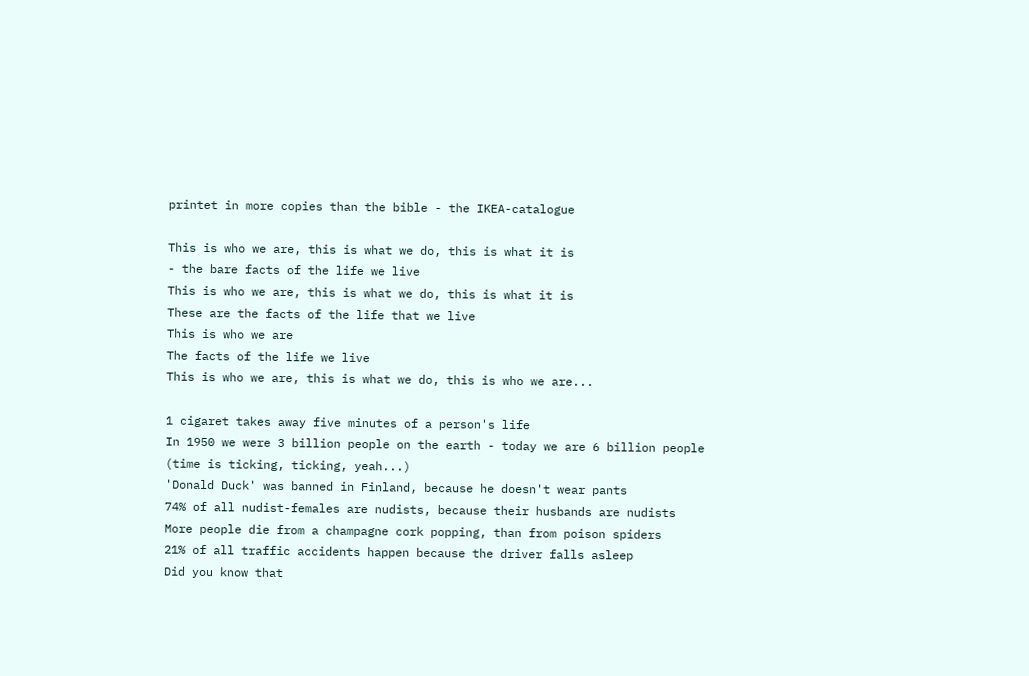printet in more copies than the bible - the IKEA-catalogue

This is who we are, this is what we do, this is what it is
- the bare facts of the life we live
This is who we are, this is what we do, this is what it is
These are the facts of the life that we live
This is who we are
The facts of the life we live
This is who we are, this is what we do, this is who we are...

1 cigaret takes away five minutes of a person's life
In 1950 we were 3 billion people on the earth - today we are 6 billion people
(time is ticking, ticking, yeah...)
'Donald Duck' was banned in Finland, because he doesn't wear pants
74% of all nudist-females are nudists, because their husbands are nudists
More people die from a champagne cork popping, than from poison spiders
21% of all traffic accidents happen because the driver falls asleep
Did you know that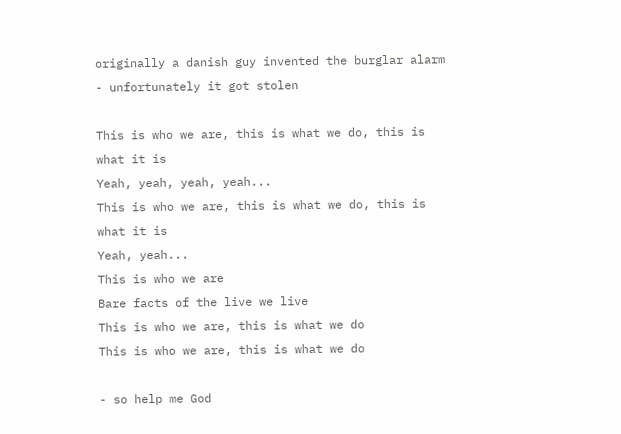originally a danish guy invented the burglar alarm - unfortunately it got stolen

This is who we are, this is what we do, this is what it is
Yeah, yeah, yeah, yeah...
This is who we are, this is what we do, this is what it is
Yeah, yeah...
This is who we are
Bare facts of the live we live
This is who we are, this is what we do
This is who we are, this is what we do

- so help me God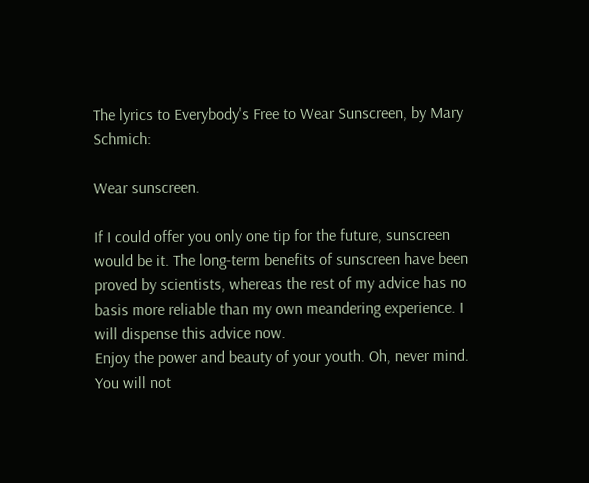The lyrics to Everybody's Free to Wear Sunscreen, by Mary Schmich:

Wear sunscreen.

If I could offer you only one tip for the future, sunscreen would be it. The long-term benefits of sunscreen have been proved by scientists, whereas the rest of my advice has no basis more reliable than my own meandering experience. I will dispense this advice now.
Enjoy the power and beauty of your youth. Oh, never mind. You will not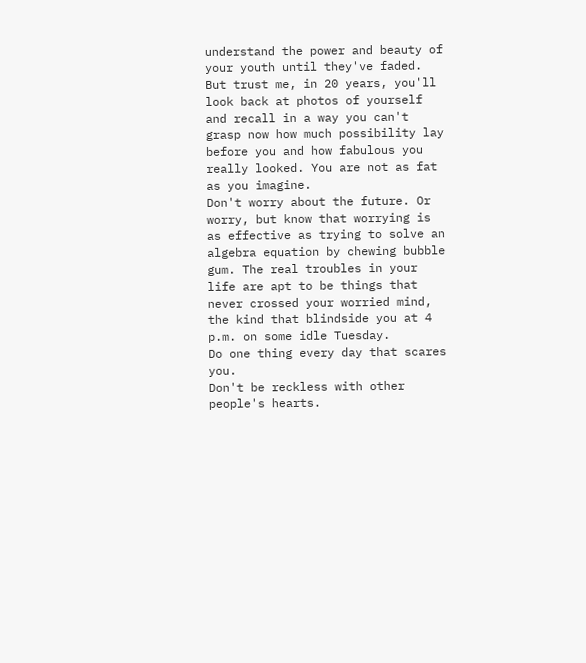understand the power and beauty of your youth until they've faded. But trust me, in 20 years, you'll look back at photos of yourself and recall in a way you can't grasp now how much possibility lay before you and how fabulous you really looked. You are not as fat as you imagine.
Don't worry about the future. Or worry, but know that worrying is as effective as trying to solve an algebra equation by chewing bubble gum. The real troubles in your life are apt to be things that never crossed your worried mind, the kind that blindside you at 4 p.m. on some idle Tuesday.
Do one thing every day that scares you.
Don't be reckless with other people's hearts.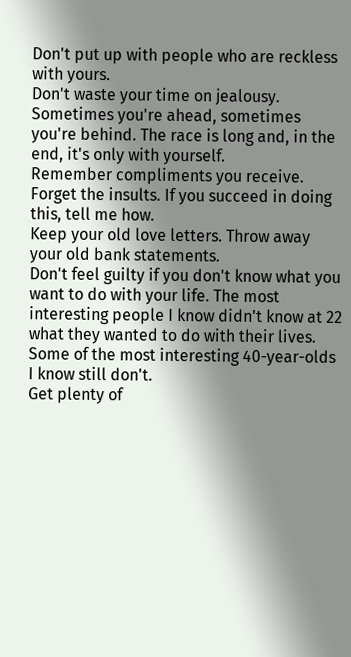Don't put up with people who are reckless with yours.
Don't waste your time on jealousy. Sometimes you're ahead, sometimes you're behind. The race is long and, in the end, it's only with yourself.
Remember compliments you receive. Forget the insults. If you succeed in doing this, tell me how.
Keep your old love letters. Throw away your old bank statements.
Don't feel guilty if you don't know what you want to do with your life. The most interesting people I know didn't know at 22 what they wanted to do with their lives. Some of the most interesting 40-year-olds I know still don't.
Get plenty of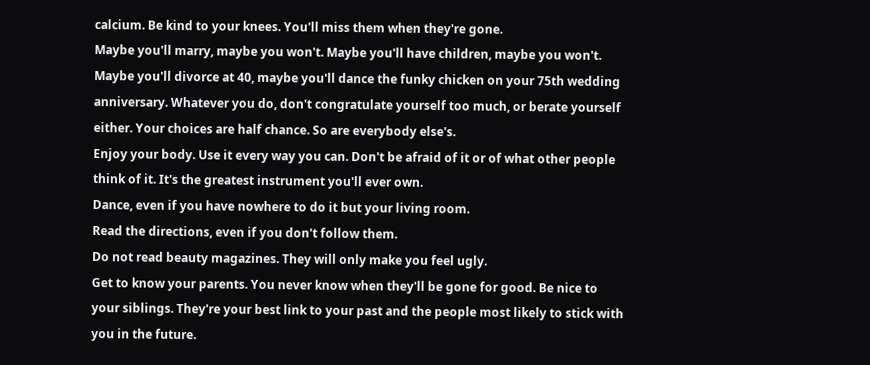calcium. Be kind to your knees. You'll miss them when they're gone.
Maybe you'll marry, maybe you won't. Maybe you'll have children, maybe you won't. Maybe you'll divorce at 40, maybe you'll dance the funky chicken on your 75th wedding anniversary. Whatever you do, don't congratulate yourself too much, or berate yourself either. Your choices are half chance. So are everybody else's.
Enjoy your body. Use it every way you can. Don't be afraid of it or of what other people think of it. It's the greatest instrument you'll ever own.
Dance, even if you have nowhere to do it but your living room.
Read the directions, even if you don't follow them.
Do not read beauty magazines. They will only make you feel ugly.
Get to know your parents. You never know when they'll be gone for good. Be nice to your siblings. They're your best link to your past and the people most likely to stick with you in the future.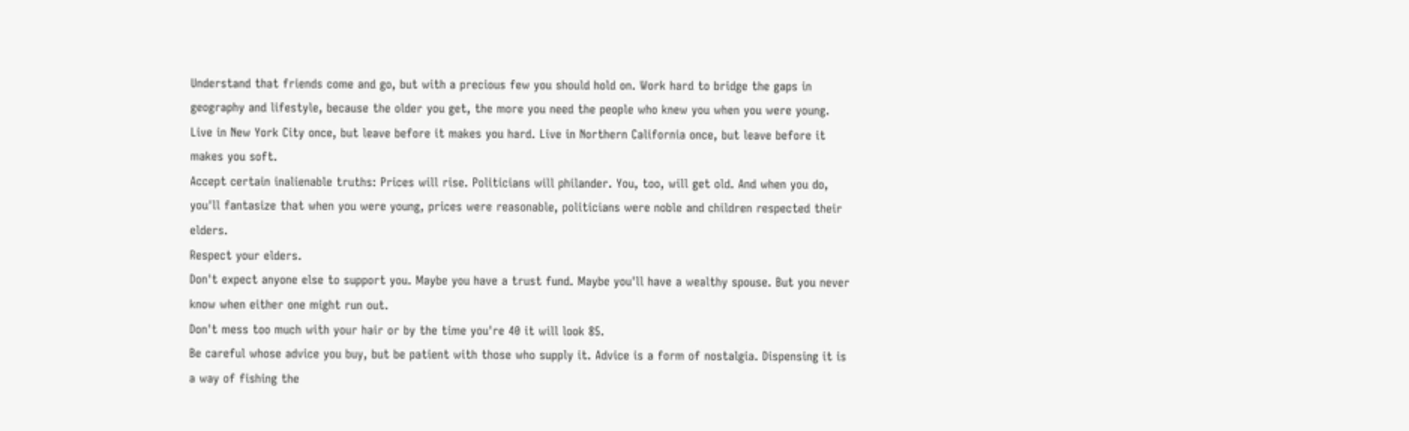Understand that friends come and go, but with a precious few you should hold on. Work hard to bridge the gaps in geography and lifestyle, because the older you get, the more you need the people who knew you when you were young.
Live in New York City once, but leave before it makes you hard. Live in Northern California once, but leave before it makes you soft.
Accept certain inalienable truths: Prices will rise. Politicians will philander. You, too, will get old. And when you do, you'll fantasize that when you were young, prices were reasonable, politicians were noble and children respected their elders.
Respect your elders.
Don't expect anyone else to support you. Maybe you have a trust fund. Maybe you'll have a wealthy spouse. But you never know when either one might run out.
Don't mess too much with your hair or by the time you're 40 it will look 85.
Be careful whose advice you buy, but be patient with those who supply it. Advice is a form of nostalgia. Dispensing it is a way of fishing the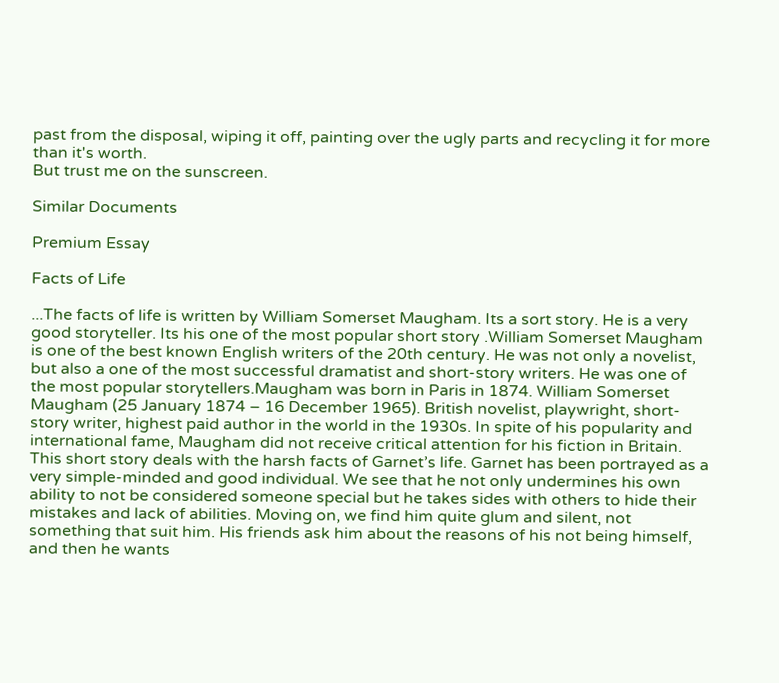past from the disposal, wiping it off, painting over the ugly parts and recycling it for more than it's worth.
But trust me on the sunscreen.

Similar Documents

Premium Essay

Facts of Life

...The facts of life is written by William Somerset Maugham. Its a sort story. He is a very good storyteller. Its his one of the most popular short story .William Somerset Maugham is one of the best known English writers of the 20th century. He was not only a novelist, but also a one of the most successful dramatist and short-story writers. He was one of the most popular storytellers.Maugham was born in Paris in 1874. William Somerset Maugham (25 January 1874 – 16 December 1965). British novelist, playwright, short-story writer, highest paid author in the world in the 1930s. In spite of his popularity and international fame, Maugham did not receive critical attention for his fiction in Britain. This short story deals with the harsh facts of Garnet’s life. Garnet has been portrayed as a very simple-minded and good individual. We see that he not only undermines his own ability to not be considered someone special but he takes sides with others to hide their mistakes and lack of abilities. Moving on, we find him quite glum and silent, not something that suit him. His friends ask him about the reasons of his not being himself, and then he wants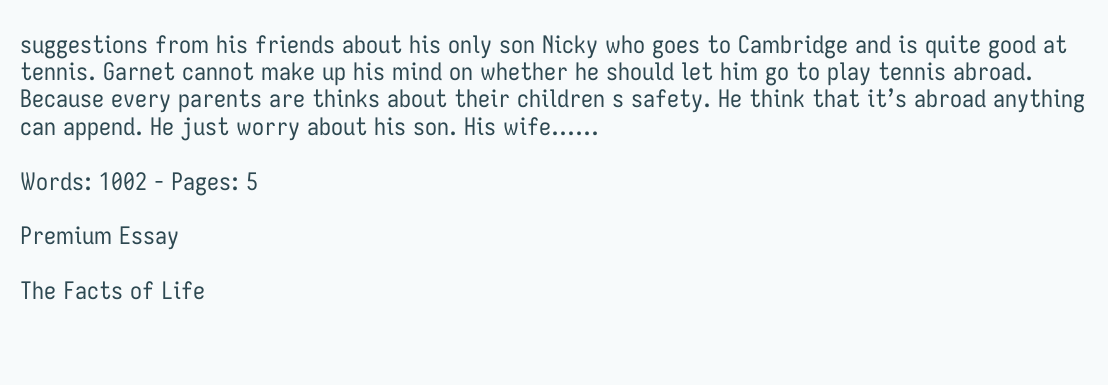suggestions from his friends about his only son Nicky who goes to Cambridge and is quite good at tennis. Garnet cannot make up his mind on whether he should let him go to play tennis abroad. Because every parents are thinks about their children s safety. He think that it’s abroad anything can append. He just worry about his son. His wife......

Words: 1002 - Pages: 5

Premium Essay

The Facts of Life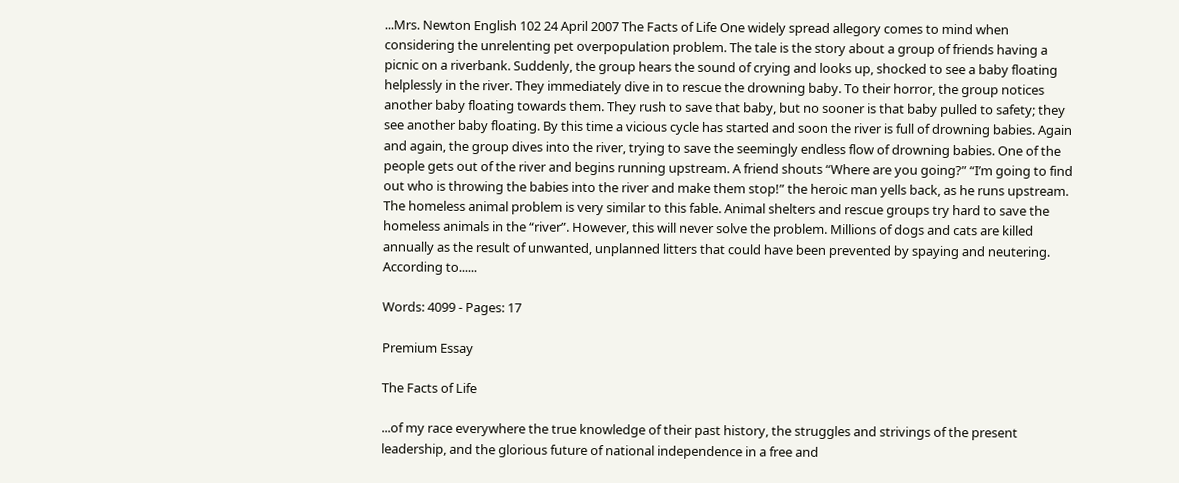...Mrs. Newton English 102 24 April 2007 The Facts of Life One widely spread allegory comes to mind when considering the unrelenting pet overpopulation problem. The tale is the story about a group of friends having a picnic on a riverbank. Suddenly, the group hears the sound of crying and looks up, shocked to see a baby floating helplessly in the river. They immediately dive in to rescue the drowning baby. To their horror, the group notices another baby floating towards them. They rush to save that baby, but no sooner is that baby pulled to safety; they see another baby floating. By this time a vicious cycle has started and soon the river is full of drowning babies. Again and again, the group dives into the river, trying to save the seemingly endless flow of drowning babies. One of the people gets out of the river and begins running upstream. A friend shouts “Where are you going?” “I’m going to find out who is throwing the babies into the river and make them stop!” the heroic man yells back, as he runs upstream. The homeless animal problem is very similar to this fable. Animal shelters and rescue groups try hard to save the homeless animals in the “river”. However, this will never solve the problem. Millions of dogs and cats are killed annually as the result of unwanted, unplanned litters that could have been prevented by spaying and neutering. According to......

Words: 4099 - Pages: 17

Premium Essay

The Facts of Life

...of my race everywhere the true knowledge of their past history, the struggles and strivings of the present leadership, and the glorious future of national independence in a free and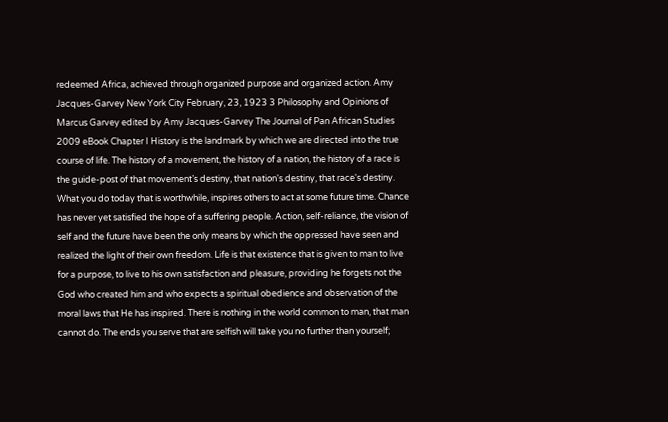redeemed Africa, achieved through organized purpose and organized action. Amy Jacques-Garvey New York City February, 23, 1923 3 Philosophy and Opinions of Marcus Garvey edited by Amy Jacques-Garvey The Journal of Pan African Studies 2009 eBook Chapter I History is the landmark by which we are directed into the true course of life. The history of a movement, the history of a nation, the history of a race is the guide-post of that movement’s destiny, that nation's destiny, that race's destiny. What you do today that is worthwhile, inspires others to act at some future time. Chance has never yet satisfied the hope of a suffering people. Action, self-reliance, the vision of self and the future have been the only means by which the oppressed have seen and realized the light of their own freedom. Life is that existence that is given to man to live for a purpose, to live to his own satisfaction and pleasure, providing he forgets not the God who created him and who expects a spiritual obedience and observation of the moral laws that He has inspired. There is nothing in the world common to man, that man cannot do. The ends you serve that are selfish will take you no further than yourself;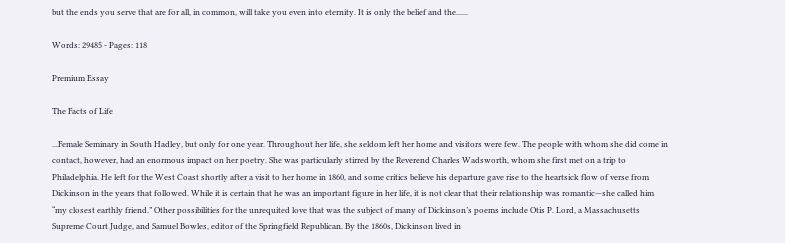but the ends you serve that are for all, in common, will take you even into eternity. It is only the belief and the......

Words: 29485 - Pages: 118

Premium Essay

The Facts of Life

...Female Seminary in South Hadley, but only for one year. Throughout her life, she seldom left her home and visitors were few. The people with whom she did come in contact, however, had an enormous impact on her poetry. She was particularly stirred by the Reverend Charles Wadsworth, whom she first met on a trip to Philadelphia. He left for the West Coast shortly after a visit to her home in 1860, and some critics believe his departure gave rise to the heartsick flow of verse from Dickinson in the years that followed. While it is certain that he was an important figure in her life, it is not clear that their relationship was romantic—she called him “my closest earthly friend.” Other possibilities for the unrequited love that was the subject of many of Dickinson’s poems include Otis P. Lord, a Massachusetts Supreme Court Judge, and Samuel Bowles, editor of the Springfield Republican. By the 1860s, Dickinson lived in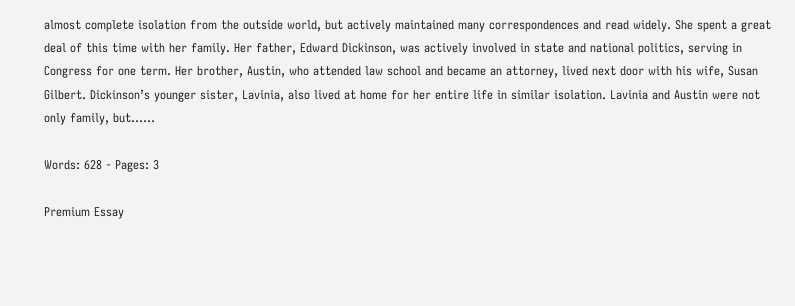almost complete isolation from the outside world, but actively maintained many correspondences and read widely. She spent a great deal of this time with her family. Her father, Edward Dickinson, was actively involved in state and national politics, serving in Congress for one term. Her brother, Austin, who attended law school and became an attorney, lived next door with his wife, Susan Gilbert. Dickinson’s younger sister, Lavinia, also lived at home for her entire life in similar isolation. Lavinia and Austin were not only family, but......

Words: 628 - Pages: 3

Premium Essay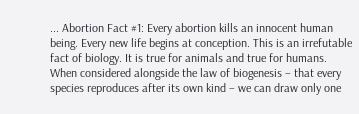... Abortion Fact #1: Every abortion kills an innocent human being. Every new life begins at conception. This is an irrefutable fact of biology. It is true for animals and true for humans. When considered alongside the law of biogenesis – that every species reproduces after its own kind – we can draw only one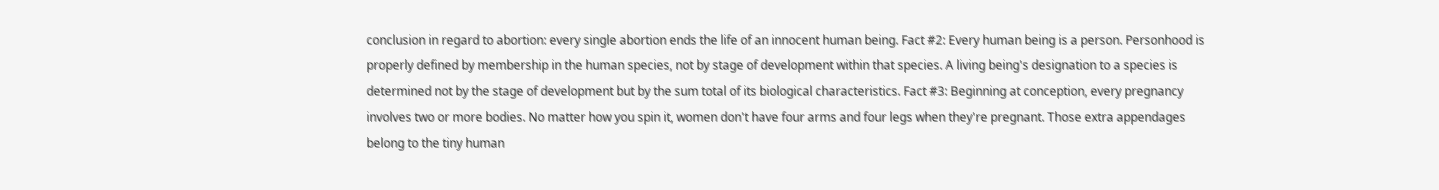conclusion in regard to abortion: every single abortion ends the life of an innocent human being. Fact #2: Every human being is a person. Personhood is properly defined by membership in the human species, not by stage of development within that species. A living being's designation to a species is determined not by the stage of development but by the sum total of its biological characteristics. Fact #3: Beginning at conception, every pregnancy involves two or more bodies. No matter how you spin it, women don't have four arms and four legs when they're pregnant. Those extra appendages belong to the tiny human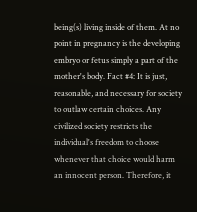being(s) living inside of them. At no point in pregnancy is the developing embryo or fetus simply a part of the mother's body. Fact #4: It is just, reasonable, and necessary for society to outlaw certain choices. Any civilized society restricts the individual's freedom to choose whenever that choice would harm an innocent person. Therefore, it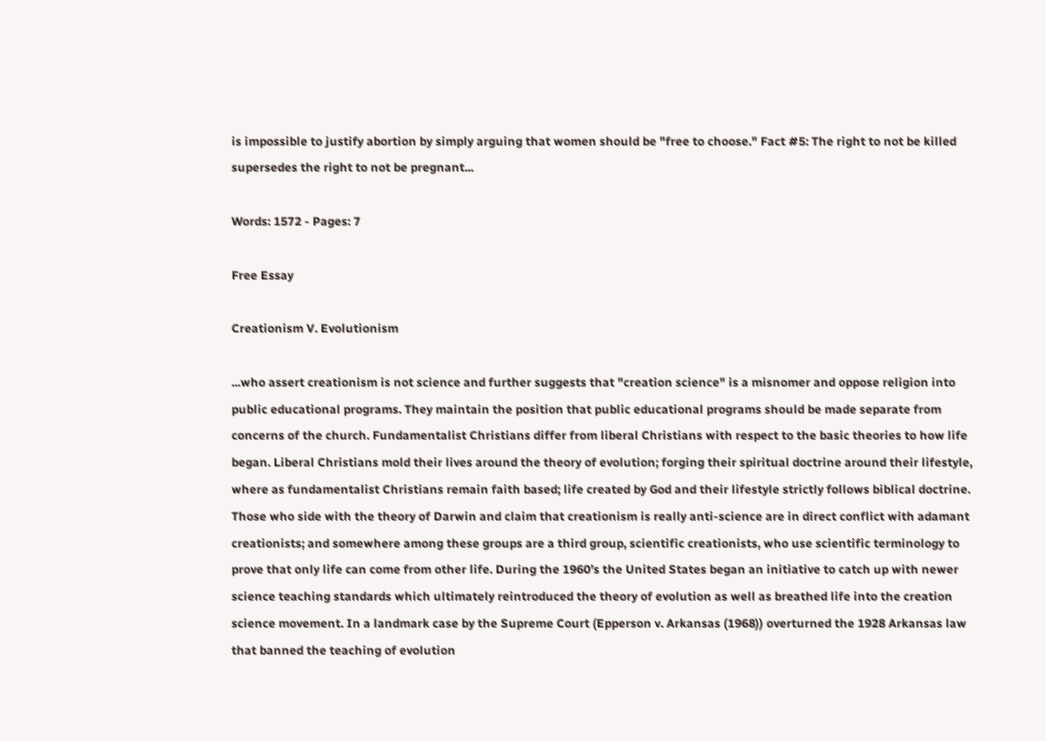is impossible to justify abortion by simply arguing that women should be "free to choose." Fact #5: The right to not be killed supersedes the right to not be pregnant...

Words: 1572 - Pages: 7

Free Essay

Creationism V. Evolutionism

...who assert creationism is not science and further suggests that "creation science" is a misnomer and oppose religion into public educational programs. They maintain the position that public educational programs should be made separate from concerns of the church. Fundamentalist Christians differ from liberal Christians with respect to the basic theories to how life began. Liberal Christians mold their lives around the theory of evolution; forging their spiritual doctrine around their lifestyle, where as fundamentalist Christians remain faith based; life created by God and their lifestyle strictly follows biblical doctrine. Those who side with the theory of Darwin and claim that creationism is really anti-science are in direct conflict with adamant creationists; and somewhere among these groups are a third group, scientific creationists, who use scientific terminology to prove that only life can come from other life. During the 1960’s the United States began an initiative to catch up with newer science teaching standards which ultimately reintroduced the theory of evolution as well as breathed life into the creation science movement. In a landmark case by the Supreme Court (Epperson v. Arkansas (1968)) overturned the 1928 Arkansas law that banned the teaching of evolution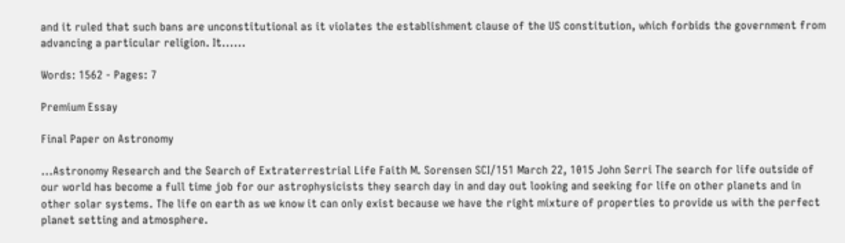and it ruled that such bans are unconstitutional as it violates the establishment clause of the US constitution, which forbids the government from advancing a particular religion. It......

Words: 1562 - Pages: 7

Premium Essay

Final Paper on Astronomy

...Astronomy Research and the Search of Extraterrestrial Life Faith M. Sorensen SCI/151 March 22, 1015 John Serri The search for life outside of our world has become a full time job for our astrophysicists they search day in and day out looking and seeking for life on other planets and in other solar systems. The life on earth as we know it can only exist because we have the right mixture of properties to provide us with the perfect planet setting and atmosphere.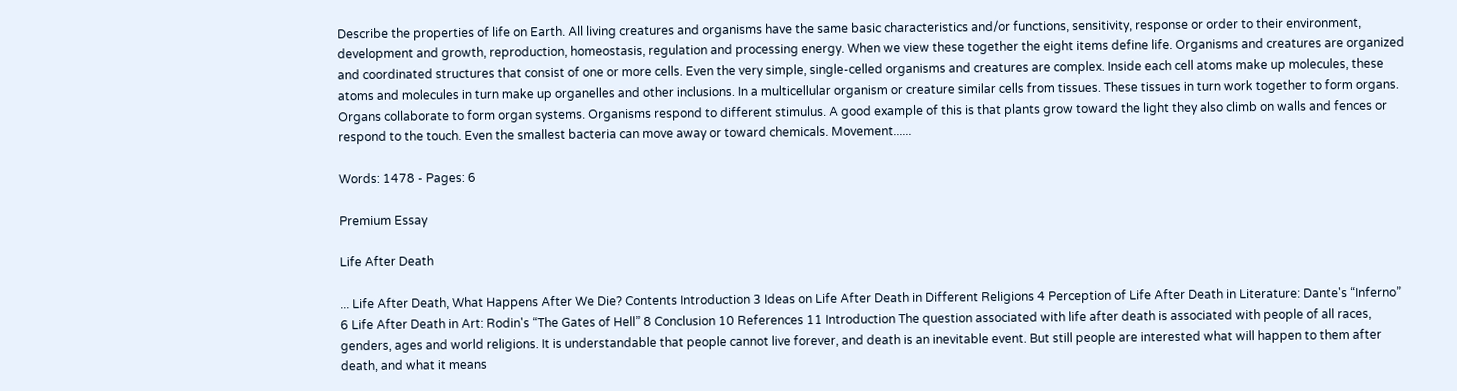Describe the properties of life on Earth. All living creatures and organisms have the same basic characteristics and/or functions, sensitivity, response or order to their environment, development and growth, reproduction, homeostasis, regulation and processing energy. When we view these together the eight items define life. Organisms and creatures are organized and coordinated structures that consist of one or more cells. Even the very simple, single-celled organisms and creatures are complex. Inside each cell atoms make up molecules, these atoms and molecules in turn make up organelles and other inclusions. In a multicellular organism or creature similar cells from tissues. These tissues in turn work together to form organs. Organs collaborate to form organ systems. Organisms respond to different stimulus. A good example of this is that plants grow toward the light they also climb on walls and fences or respond to the touch. Even the smallest bacteria can move away or toward chemicals. Movement......

Words: 1478 - Pages: 6

Premium Essay

Life After Death

... Life After Death, What Happens After We Die? Contents Introduction 3 Ideas on Life After Death in Different Religions 4 Perception of Life After Death in Literature: Dante's “Inferno” 6 Life After Death in Art: Rodin's “The Gates of Hell” 8 Conclusion 10 References 11 Introduction The question associated with life after death is associated with people of all races, genders, ages and world religions. It is understandable that people cannot live forever, and death is an inevitable event. But still people are interested what will happen to them after death, and what it means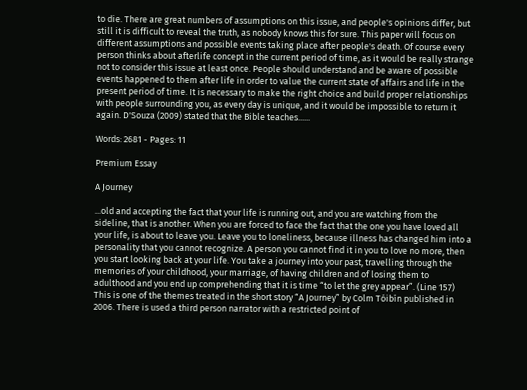to die. There are great numbers of assumptions on this issue, and people's opinions differ, but still it is difficult to reveal the truth, as nobody knows this for sure. This paper will focus on different assumptions and possible events taking place after people's death. Of course every person thinks about afterlife concept in the current period of time, as it would be really strange not to consider this issue at least once. People should understand and be aware of possible events happened to them after life in order to value the current state of affairs and life in the present period of time. It is necessary to make the right choice and build proper relationships with people surrounding you, as every day is unique, and it would be impossible to return it again. D'Souza (2009) stated that the Bible teaches......

Words: 2681 - Pages: 11

Premium Essay

A Journey

...old and accepting the fact that your life is running out, and you are watching from the sideline, that is another. When you are forced to face the fact that the one you have loved all your life, is about to leave you. Leave you to loneliness, because illness has changed him into a personality that you cannot recognize. A person you cannot find it in you to love no more, then you start looking back at your life. You take a journey into your past, travelling through the memories of your childhood, your marriage, of having children and of losing them to adulthood and you end up comprehending that it is time “to let the grey appear”. (Line 157) This is one of the themes treated in the short story “A Journey” by Colm Tóibín published in 2006. There is used a third person narrator with a restricted point of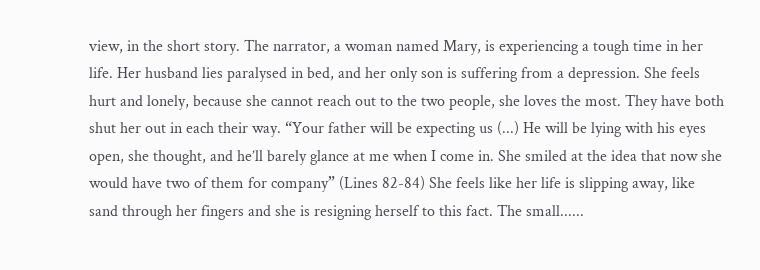view, in the short story. The narrator, a woman named Mary, is experiencing a tough time in her life. Her husband lies paralysed in bed, and her only son is suffering from a depression. She feels hurt and lonely, because she cannot reach out to the two people, she loves the most. They have both shut her out in each their way. “Your father will be expecting us (...) He will be lying with his eyes open, she thought, and he’ll barely glance at me when I come in. She smiled at the idea that now she would have two of them for company” (Lines 82-84) She feels like her life is slipping away, like sand through her fingers and she is resigning herself to this fact. The small......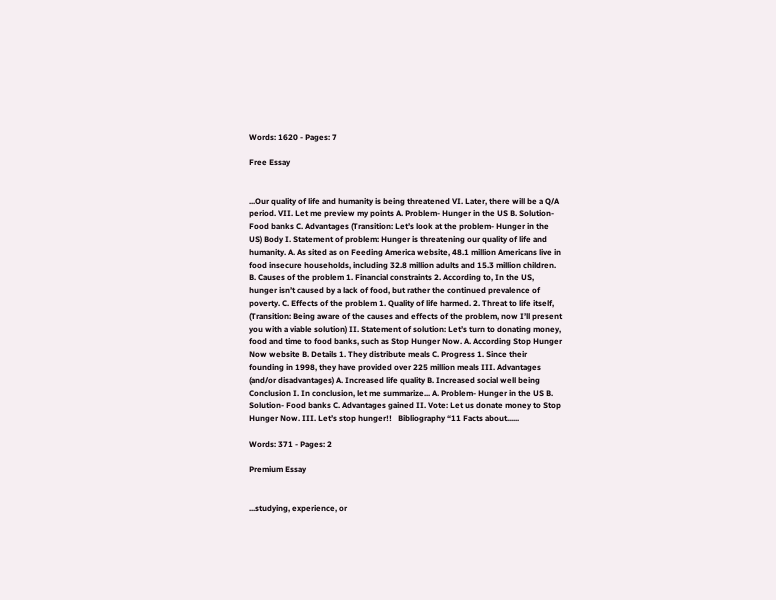Words: 1620 - Pages: 7

Free Essay


...Our quality of life and humanity is being threatened VI. Later, there will be a Q/A period. VII. Let me preview my points A. Problem- Hunger in the US B. Solution- Food banks C. Advantages (Transition: Let’s look at the problem- Hunger in the US) Body I. Statement of problem: Hunger is threatening our quality of life and humanity. A. As sited as on Feeding America website, 48.1 million Americans live in food insecure households, including 32.8 million adults and 15.3 million children. B. Causes of the problem 1. Financial constraints 2. According to, In the US, hunger isn’t caused by a lack of food, but rather the continued prevalence of poverty. C. Effects of the problem 1. Quality of life harmed. 2. Threat to life itself, (Transition: Being aware of the causes and effects of the problem, now I’ll present you with a viable solution) II. Statement of solution: Let’s turn to donating money, food and time to food banks, such as Stop Hunger Now. A. According Stop Hunger Now website B. Details 1. They distribute meals C. Progress 1. Since their founding in 1998, they have provided over 225 million meals III. Advantages (and/or disadvantages) A. Increased life quality B. Increased social well being Conclusion I. In conclusion, let me summarize... A. Problem- Hunger in the US B. Solution- Food banks C. Advantages gained II. Vote: Let us donate money to Stop Hunger Now. III. Let’s stop hunger!!   Bibliography “11 Facts about......

Words: 371 - Pages: 2

Premium Essay


...studying, experience, or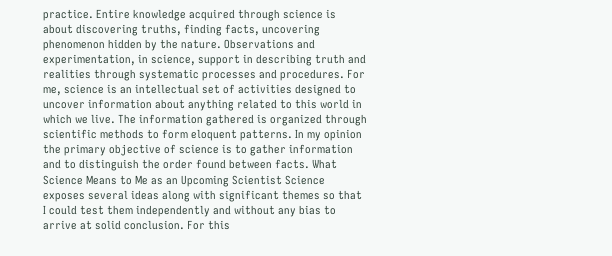practice. Entire knowledge acquired through science is about discovering truths, finding facts, uncovering phenomenon hidden by the nature. Observations and experimentation, in science, support in describing truth and realities through systematic processes and procedures. For me, science is an intellectual set of activities designed to uncover information about anything related to this world in which we live. The information gathered is organized through scientific methods to form eloquent patterns. In my opinion the primary objective of science is to gather information and to distinguish the order found between facts. What Science Means to Me as an Upcoming Scientist Science exposes several ideas along with significant themes so that I could test them independently and without any bias to arrive at solid conclusion. For this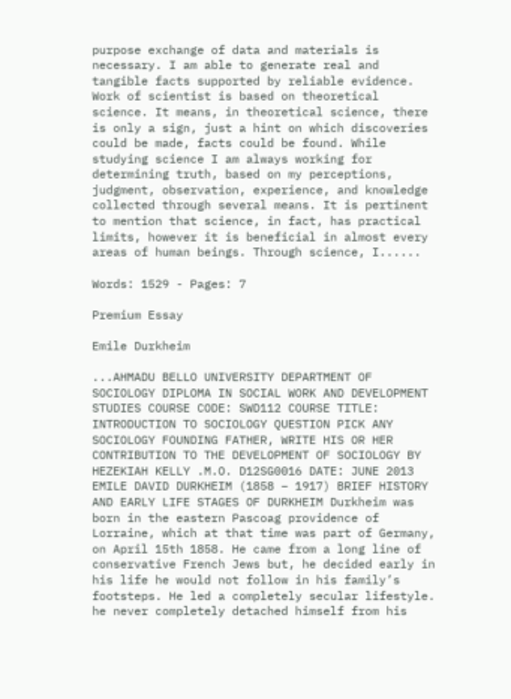purpose exchange of data and materials is necessary. I am able to generate real and tangible facts supported by reliable evidence. Work of scientist is based on theoretical science. It means, in theoretical science, there is only a sign, just a hint on which discoveries could be made, facts could be found. While studying science I am always working for determining truth, based on my perceptions, judgment, observation, experience, and knowledge collected through several means. It is pertinent to mention that science, in fact, has practical limits, however it is beneficial in almost every areas of human beings. Through science, I......

Words: 1529 - Pages: 7

Premium Essay

Emile Durkheim

...AHMADU BELLO UNIVERSITY DEPARTMENT OF SOCIOLOGY DIPLOMA IN SOCIAL WORK AND DEVELOPMENT STUDIES COURSE CODE: SWD112 COURSE TITLE: INTRODUCTION TO SOCIOLOGY QUESTION PICK ANY SOCIOLOGY FOUNDING FATHER, WRITE HIS OR HER CONTRIBUTION TO THE DEVELOPMENT OF SOCIOLOGY BY HEZEKIAH KELLY .M.O. D12SG0016 DATE: JUNE 2013 EMILE DAVID DURKHEIM (1858 – 1917) BRIEF HISTORY AND EARLY LIFE STAGES OF DURKHEIM Durkheim was born in the eastern Pascoag providence of Lorraine, which at that time was part of Germany, on April 15th 1858. He came from a long line of conservative French Jews but, he decided early in his life he would not follow in his family’s footsteps. He led a completely secular lifestyle. he never completely detached himself from his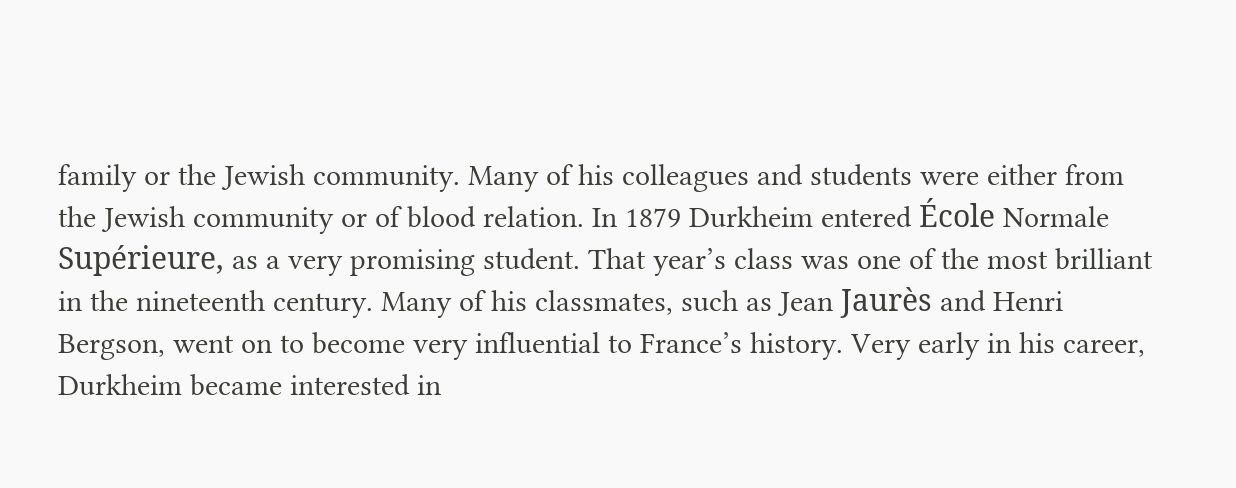family or the Jewish community. Many of his colleagues and students were either from the Jewish community or of blood relation. In 1879 Durkheim entered École Normale Supérieure, as a very promising student. That year’s class was one of the most brilliant in the nineteenth century. Many of his classmates, such as Jean Jaurès and Henri Bergson, went on to become very influential to France’s history. Very early in his career, Durkheim became interested in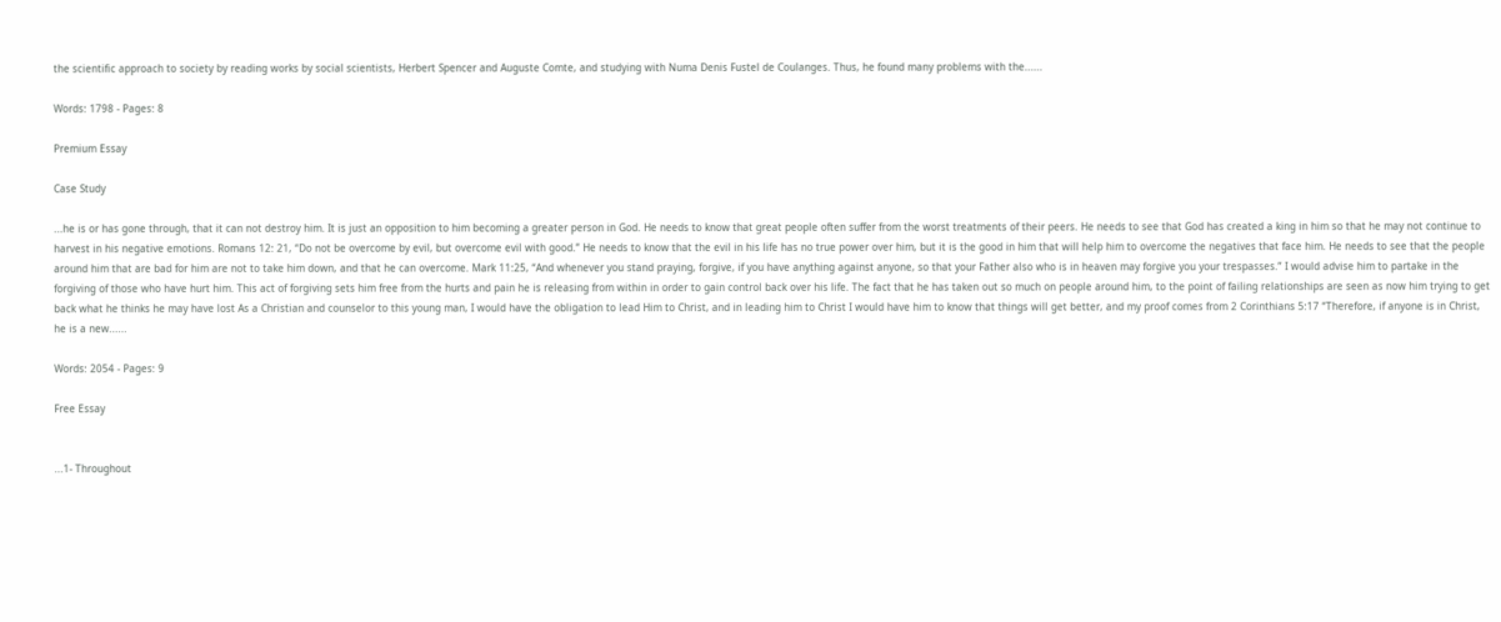the scientific approach to society by reading works by social scientists, Herbert Spencer and Auguste Comte, and studying with Numa Denis Fustel de Coulanges. Thus, he found many problems with the......

Words: 1798 - Pages: 8

Premium Essay

Case Study

...he is or has gone through, that it can not destroy him. It is just an opposition to him becoming a greater person in God. He needs to know that great people often suffer from the worst treatments of their peers. He needs to see that God has created a king in him so that he may not continue to harvest in his negative emotions. Romans 12: 21, “Do not be overcome by evil, but overcome evil with good.” He needs to know that the evil in his life has no true power over him, but it is the good in him that will help him to overcome the negatives that face him. He needs to see that the people around him that are bad for him are not to take him down, and that he can overcome. Mark 11:25, “And whenever you stand praying, forgive, if you have anything against anyone, so that your Father also who is in heaven may forgive you your trespasses.” I would advise him to partake in the forgiving of those who have hurt him. This act of forgiving sets him free from the hurts and pain he is releasing from within in order to gain control back over his life. The fact that he has taken out so much on people around him, to the point of failing relationships are seen as now him trying to get back what he thinks he may have lost As a Christian and counselor to this young man, I would have the obligation to lead Him to Christ, and in leading him to Christ I would have him to know that things will get better, and my proof comes from 2 Corinthians 5:17 “Therefore, if anyone is in Christ, he is a new......

Words: 2054 - Pages: 9

Free Essay


...1- Throughout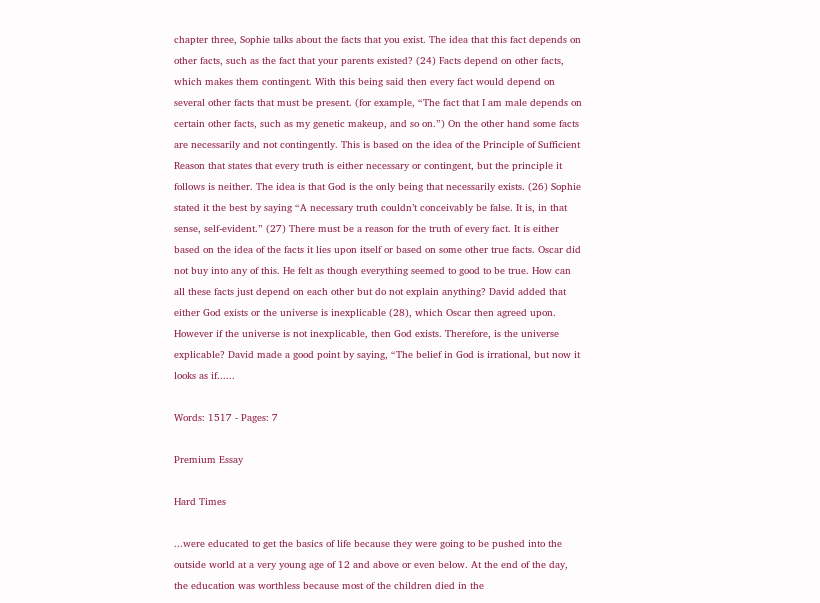chapter three, Sophie talks about the facts that you exist. The idea that this fact depends on other facts, such as the fact that your parents existed? (24) Facts depend on other facts, which makes them contingent. With this being said then every fact would depend on several other facts that must be present. (for example, “The fact that I am male depends on certain other facts, such as my genetic makeup, and so on.”) On the other hand some facts are necessarily and not contingently. This is based on the idea of the Principle of Sufficient Reason that states that every truth is either necessary or contingent, but the principle it follows is neither. The idea is that God is the only being that necessarily exists. (26) Sophie stated it the best by saying “A necessary truth couldn’t conceivably be false. It is, in that sense, self-evident.” (27) There must be a reason for the truth of every fact. It is either based on the idea of the facts it lies upon itself or based on some other true facts. Oscar did not buy into any of this. He felt as though everything seemed to good to be true. How can all these facts just depend on each other but do not explain anything? David added that either God exists or the universe is inexplicable (28), which Oscar then agreed upon. However if the universe is not inexplicable, then God exists. Therefore, is the universe explicable? David made a good point by saying, “The belief in God is irrational, but now it looks as if......

Words: 1517 - Pages: 7

Premium Essay

Hard Times

...were educated to get the basics of life because they were going to be pushed into the outside world at a very young age of 12 and above or even below. At the end of the day, the education was worthless because most of the children died in the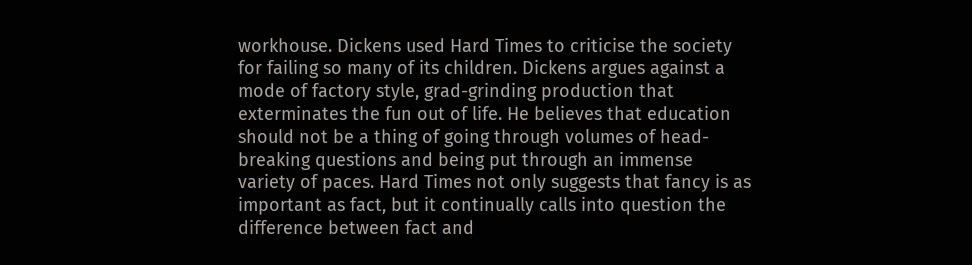workhouse. Dickens used Hard Times to criticise the society for failing so many of its children. Dickens argues against a mode of factory style, grad-grinding production that exterminates the fun out of life. He believes that education should not be a thing of going through volumes of head-breaking questions and being put through an immense variety of paces. Hard Times not only suggests that fancy is as important as fact, but it continually calls into question the difference between fact and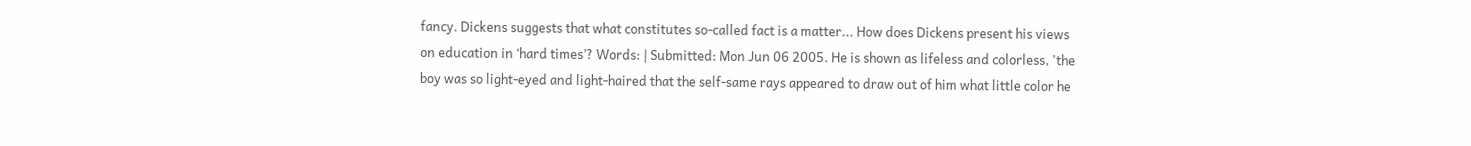fancy. Dickens suggests that what constitutes so-called fact is a matter... How does Dickens present his views on education in ‘hard times’? Words: | Submitted: Mon Jun 06 2005. He is shown as lifeless and colorless, 'the boy was so light-eyed and light-haired that the self-same rays appeared to draw out of him what little color he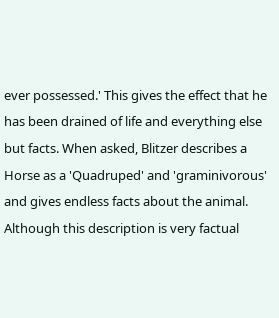ever possessed.' This gives the effect that he has been drained of life and everything else but facts. When asked, Blitzer describes a Horse as a 'Quadruped' and 'graminivorous' and gives endless facts about the animal. Although this description is very factual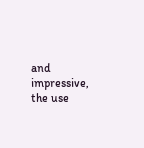and impressive, the use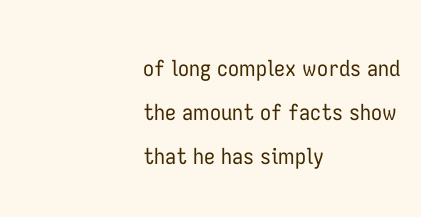of long complex words and the amount of facts show that he has simply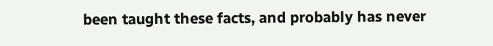been taught these facts, and probably has never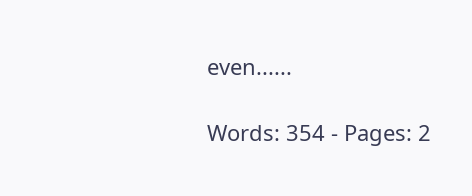even......

Words: 354 - Pages: 2